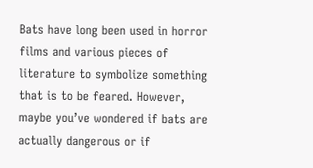Bats have long been used in horror films and various pieces of literature to symbolize something that is to be feared. However, maybe you’ve wondered if bats are actually dangerous or if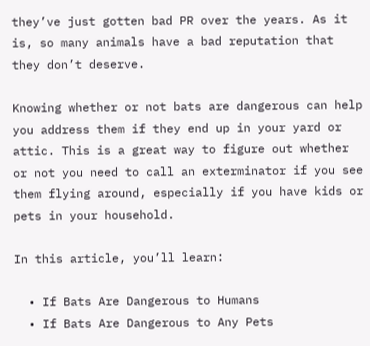they’ve just gotten bad PR over the years. As it is, so many animals have a bad reputation that they don’t deserve.

Knowing whether or not bats are dangerous can help you address them if they end up in your yard or attic. This is a great way to figure out whether or not you need to call an exterminator if you see them flying around, especially if you have kids or pets in your household.

In this article, you’ll learn:

  • If Bats Are Dangerous to Humans
  • If Bats Are Dangerous to Any Pets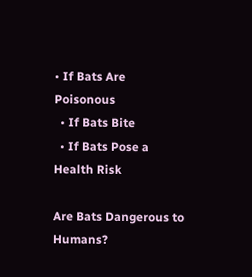• If Bats Are Poisonous
  • If Bats Bite
  • If Bats Pose a Health Risk

Are Bats Dangerous to Humans?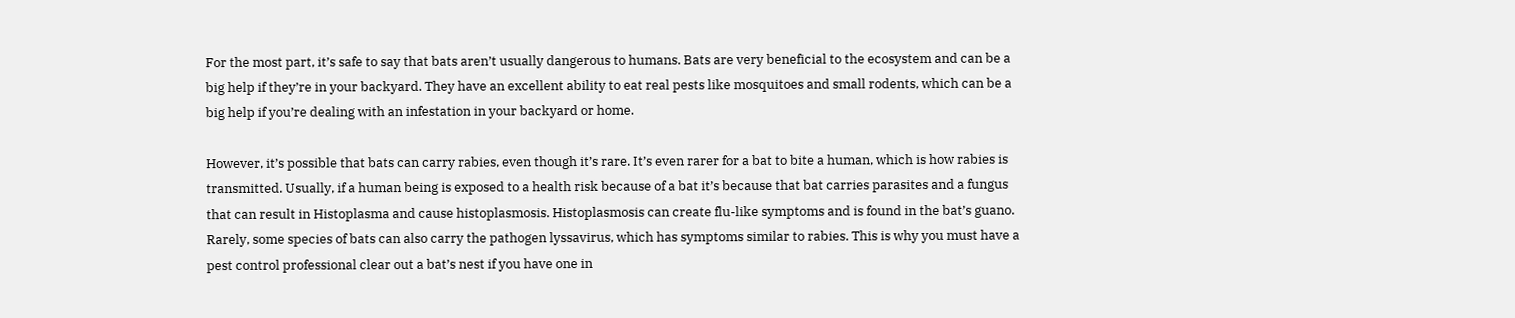For the most part, it’s safe to say that bats aren’t usually dangerous to humans. Bats are very beneficial to the ecosystem and can be a big help if they’re in your backyard. They have an excellent ability to eat real pests like mosquitoes and small rodents, which can be a big help if you’re dealing with an infestation in your backyard or home.

However, it’s possible that bats can carry rabies, even though it’s rare. It’s even rarer for a bat to bite a human, which is how rabies is transmitted. Usually, if a human being is exposed to a health risk because of a bat it’s because that bat carries parasites and a fungus that can result in Histoplasma and cause histoplasmosis. Histoplasmosis can create flu-like symptoms and is found in the bat’s guano. Rarely, some species of bats can also carry the pathogen lyssavirus, which has symptoms similar to rabies. This is why you must have a pest control professional clear out a bat’s nest if you have one in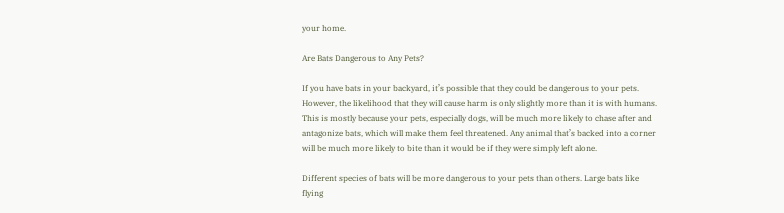your home.

Are Bats Dangerous to Any Pets?

If you have bats in your backyard, it’s possible that they could be dangerous to your pets. However, the likelihood that they will cause harm is only slightly more than it is with humans. This is mostly because your pets, especially dogs, will be much more likely to chase after and antagonize bats, which will make them feel threatened. Any animal that’s backed into a corner will be much more likely to bite than it would be if they were simply left alone.

Different species of bats will be more dangerous to your pets than others. Large bats like flying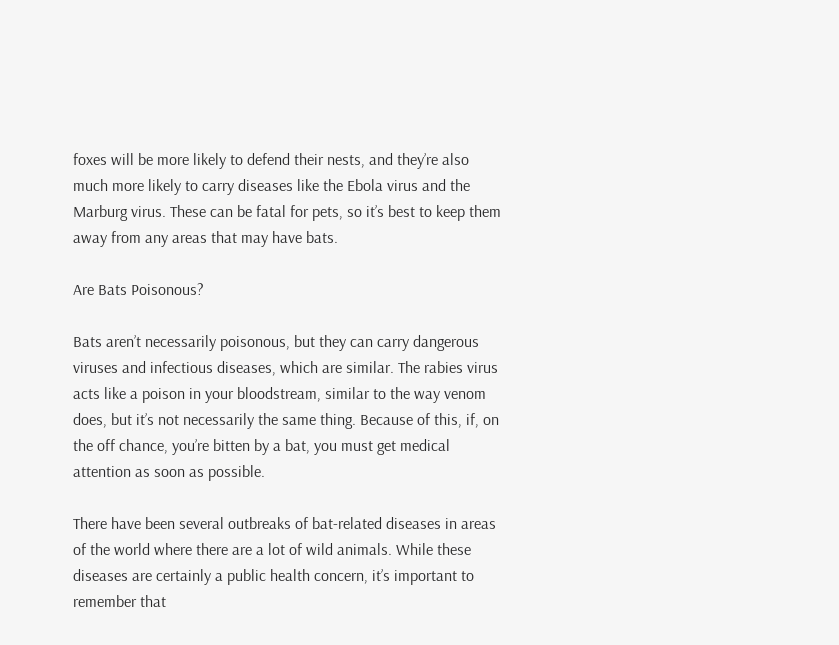foxes will be more likely to defend their nests, and they’re also much more likely to carry diseases like the Ebola virus and the Marburg virus. These can be fatal for pets, so it’s best to keep them away from any areas that may have bats.

Are Bats Poisonous?

Bats aren’t necessarily poisonous, but they can carry dangerous viruses and infectious diseases, which are similar. The rabies virus acts like a poison in your bloodstream, similar to the way venom does, but it’s not necessarily the same thing. Because of this, if, on the off chance, you’re bitten by a bat, you must get medical attention as soon as possible.

There have been several outbreaks of bat-related diseases in areas of the world where there are a lot of wild animals. While these diseases are certainly a public health concern, it’s important to remember that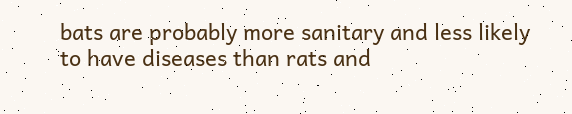bats are probably more sanitary and less likely to have diseases than rats and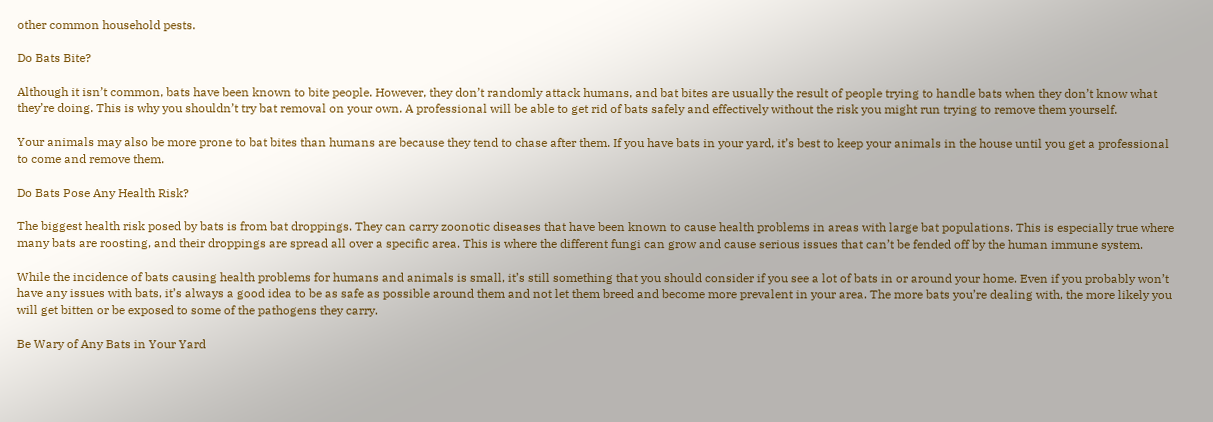other common household pests.

Do Bats Bite?

Although it isn’t common, bats have been known to bite people. However, they don’t randomly attack humans, and bat bites are usually the result of people trying to handle bats when they don’t know what they’re doing. This is why you shouldn’t try bat removal on your own. A professional will be able to get rid of bats safely and effectively without the risk you might run trying to remove them yourself.

Your animals may also be more prone to bat bites than humans are because they tend to chase after them. If you have bats in your yard, it’s best to keep your animals in the house until you get a professional to come and remove them.

Do Bats Pose Any Health Risk?

The biggest health risk posed by bats is from bat droppings. They can carry zoonotic diseases that have been known to cause health problems in areas with large bat populations. This is especially true where many bats are roosting, and their droppings are spread all over a specific area. This is where the different fungi can grow and cause serious issues that can’t be fended off by the human immune system.

While the incidence of bats causing health problems for humans and animals is small, it’s still something that you should consider if you see a lot of bats in or around your home. Even if you probably won’t have any issues with bats, it’s always a good idea to be as safe as possible around them and not let them breed and become more prevalent in your area. The more bats you’re dealing with, the more likely you will get bitten or be exposed to some of the pathogens they carry.

Be Wary of Any Bats in Your Yard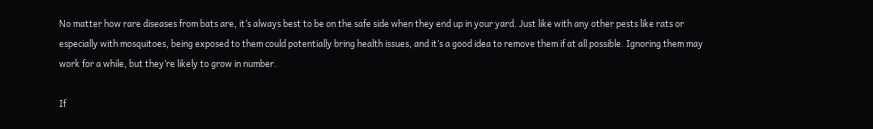No matter how rare diseases from bats are, it’s always best to be on the safe side when they end up in your yard. Just like with any other pests like rats or especially with mosquitoes, being exposed to them could potentially bring health issues, and it’s a good idea to remove them if at all possible. Ignoring them may work for a while, but they’re likely to grow in number.

If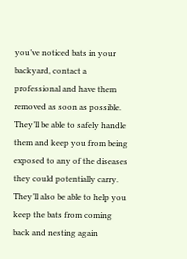you’ve noticed bats in your backyard, contact a professional and have them removed as soon as possible. They’ll be able to safely handle them and keep you from being exposed to any of the diseases they could potentially carry. They’ll also be able to help you keep the bats from coming back and nesting again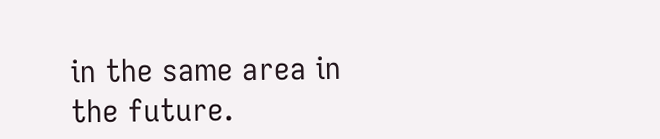in the same area in the future.